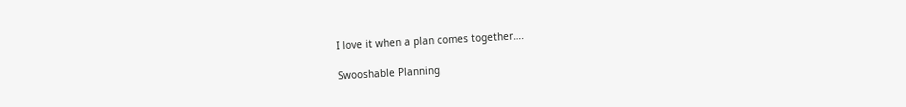I love it when a plan comes together….

Swooshable Planning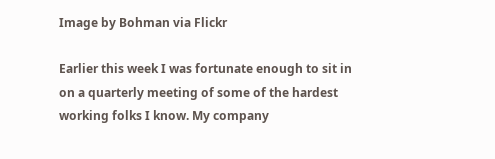Image by Bohman via Flickr

Earlier this week I was fortunate enough to sit in on a quarterly meeting of some of the hardest working folks I know. My company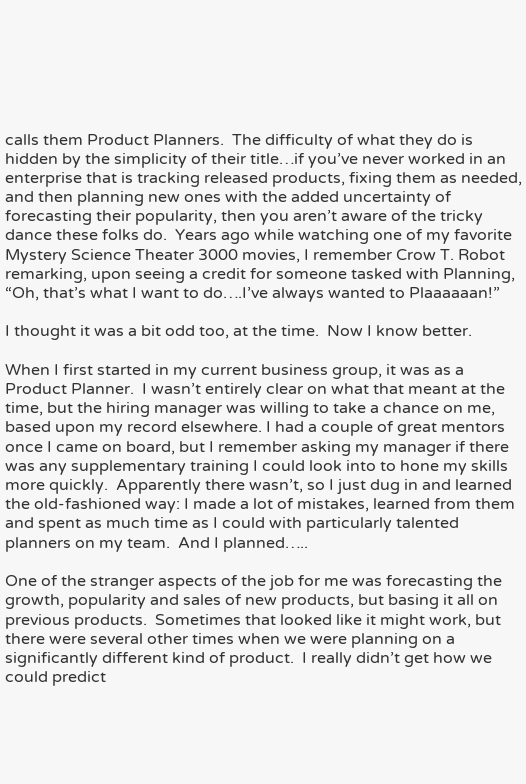calls them Product Planners.  The difficulty of what they do is hidden by the simplicity of their title…if you’ve never worked in an enterprise that is tracking released products, fixing them as needed, and then planning new ones with the added uncertainty of forecasting their popularity, then you aren’t aware of the tricky dance these folks do.  Years ago while watching one of my favorite Mystery Science Theater 3000 movies, I remember Crow T. Robot remarking, upon seeing a credit for someone tasked with Planning, “Oh, that’s what I want to do….I’ve always wanted to Plaaaaaan!”

I thought it was a bit odd too, at the time.  Now I know better.

When I first started in my current business group, it was as a Product Planner.  I wasn’t entirely clear on what that meant at the time, but the hiring manager was willing to take a chance on me, based upon my record elsewhere. I had a couple of great mentors once I came on board, but I remember asking my manager if there was any supplementary training I could look into to hone my skills more quickly.  Apparently there wasn’t, so I just dug in and learned the old-fashioned way: I made a lot of mistakes, learned from them and spent as much time as I could with particularly talented planners on my team.  And I planned…..

One of the stranger aspects of the job for me was forecasting the growth, popularity and sales of new products, but basing it all on previous products.  Sometimes that looked like it might work, but there were several other times when we were planning on a significantly different kind of product.  I really didn’t get how we could predict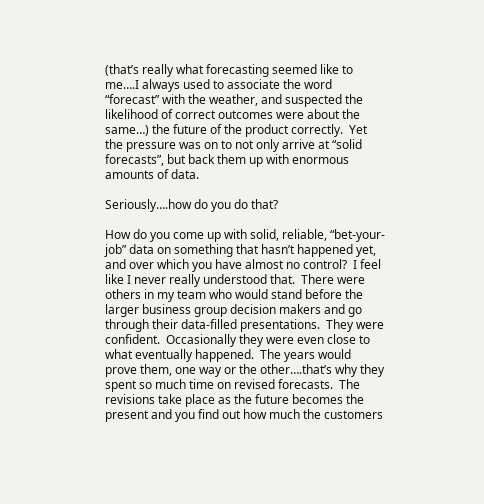(that’s really what forecasting seemed like to me….I always used to associate the word “forecast” with the weather, and suspected the likelihood of correct outcomes were about the same…) the future of the product correctly.  Yet the pressure was on to not only arrive at “solid forecasts”, but back them up with enormous amounts of data.

Seriously….how do you do that?

How do you come up with solid, reliable, “bet-your-job” data on something that hasn’t happened yet, and over which you have almost no control?  I feel like I never really understood that.  There were others in my team who would stand before the larger business group decision makers and go through their data-filled presentations.  They were confident.  Occasionally they were even close to what eventually happened.  The years would prove them, one way or the other….that’s why they spent so much time on revised forecasts.  The revisions take place as the future becomes the present and you find out how much the customers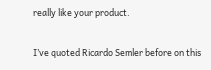really like your product.

I’ve quoted Ricardo Semler before on this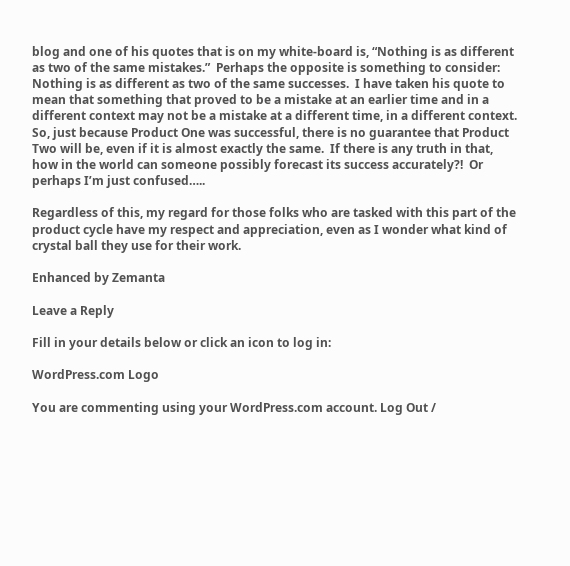blog and one of his quotes that is on my white-board is, “Nothing is as different as two of the same mistakes.”  Perhaps the opposite is something to consider: Nothing is as different as two of the same successes.  I have taken his quote to mean that something that proved to be a mistake at an earlier time and in a different context may not be a mistake at a different time, in a different context.  So, just because Product One was successful, there is no guarantee that Product Two will be, even if it is almost exactly the same.  If there is any truth in that, how in the world can someone possibly forecast its success accurately?!  Or perhaps I’m just confused…..

Regardless of this, my regard for those folks who are tasked with this part of the product cycle have my respect and appreciation, even as I wonder what kind of crystal ball they use for their work.

Enhanced by Zemanta

Leave a Reply

Fill in your details below or click an icon to log in:

WordPress.com Logo

You are commenting using your WordPress.com account. Log Out /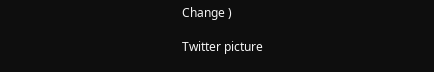Change )

Twitter picture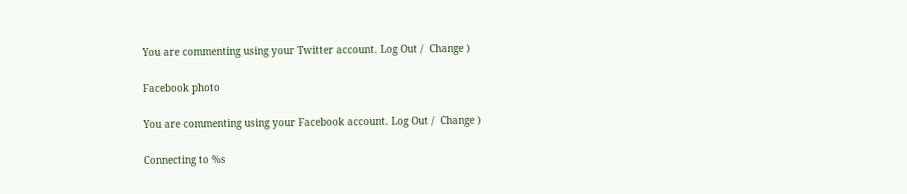You are commenting using your Twitter account. Log Out /  Change )

Facebook photo

You are commenting using your Facebook account. Log Out /  Change )

Connecting to %s